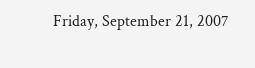Friday, September 21, 2007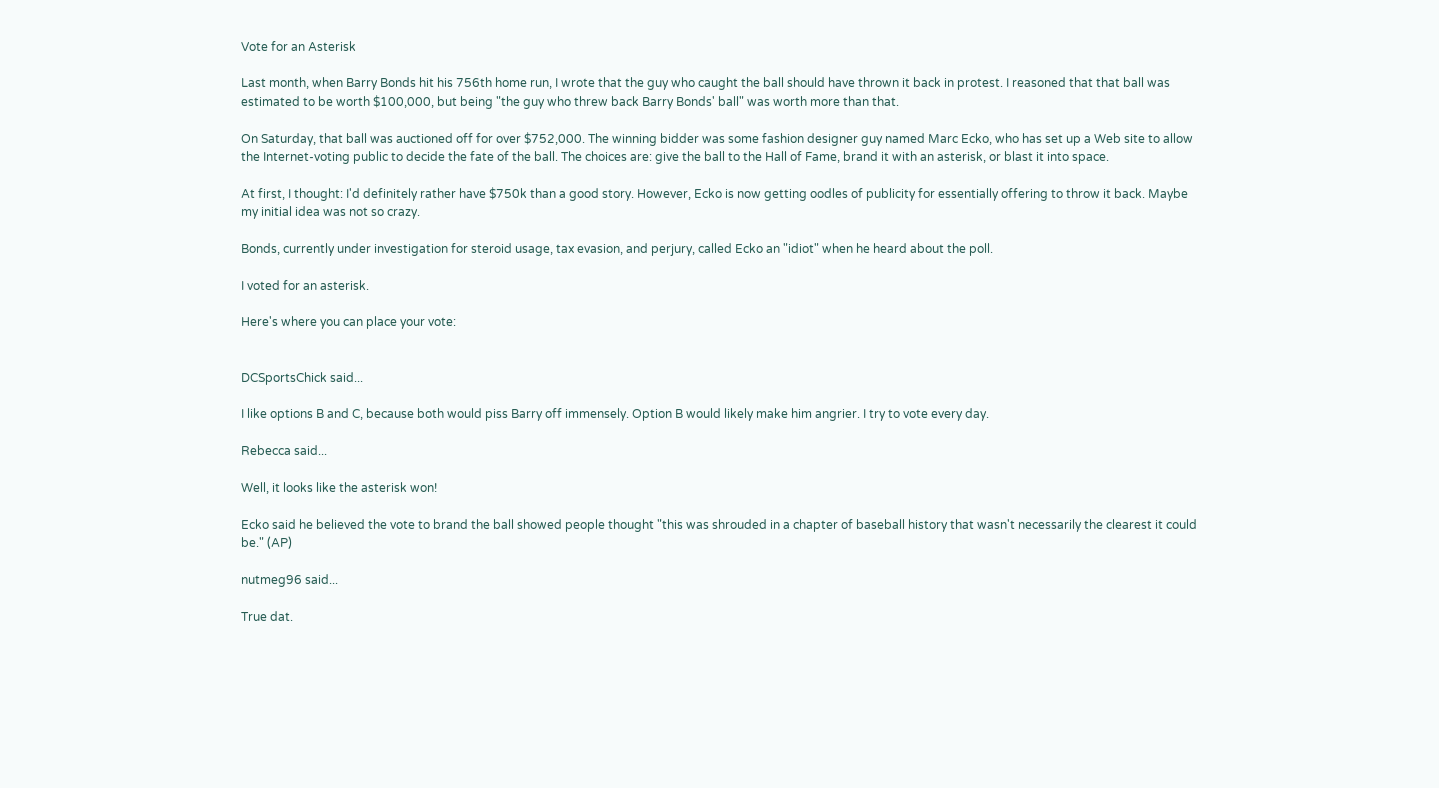Vote for an Asterisk

Last month, when Barry Bonds hit his 756th home run, I wrote that the guy who caught the ball should have thrown it back in protest. I reasoned that that ball was estimated to be worth $100,000, but being "the guy who threw back Barry Bonds' ball" was worth more than that.

On Saturday, that ball was auctioned off for over $752,000. The winning bidder was some fashion designer guy named Marc Ecko, who has set up a Web site to allow the Internet-voting public to decide the fate of the ball. The choices are: give the ball to the Hall of Fame, brand it with an asterisk, or blast it into space.

At first, I thought: I'd definitely rather have $750k than a good story. However, Ecko is now getting oodles of publicity for essentially offering to throw it back. Maybe my initial idea was not so crazy.

Bonds, currently under investigation for steroid usage, tax evasion, and perjury, called Ecko an "idiot" when he heard about the poll.

I voted for an asterisk.

Here's where you can place your vote:


DCSportsChick said...

I like options B and C, because both would piss Barry off immensely. Option B would likely make him angrier. I try to vote every day.

Rebecca said...

Well, it looks like the asterisk won!

Ecko said he believed the vote to brand the ball showed people thought "this was shrouded in a chapter of baseball history that wasn't necessarily the clearest it could be." (AP)

nutmeg96 said...

True dat.